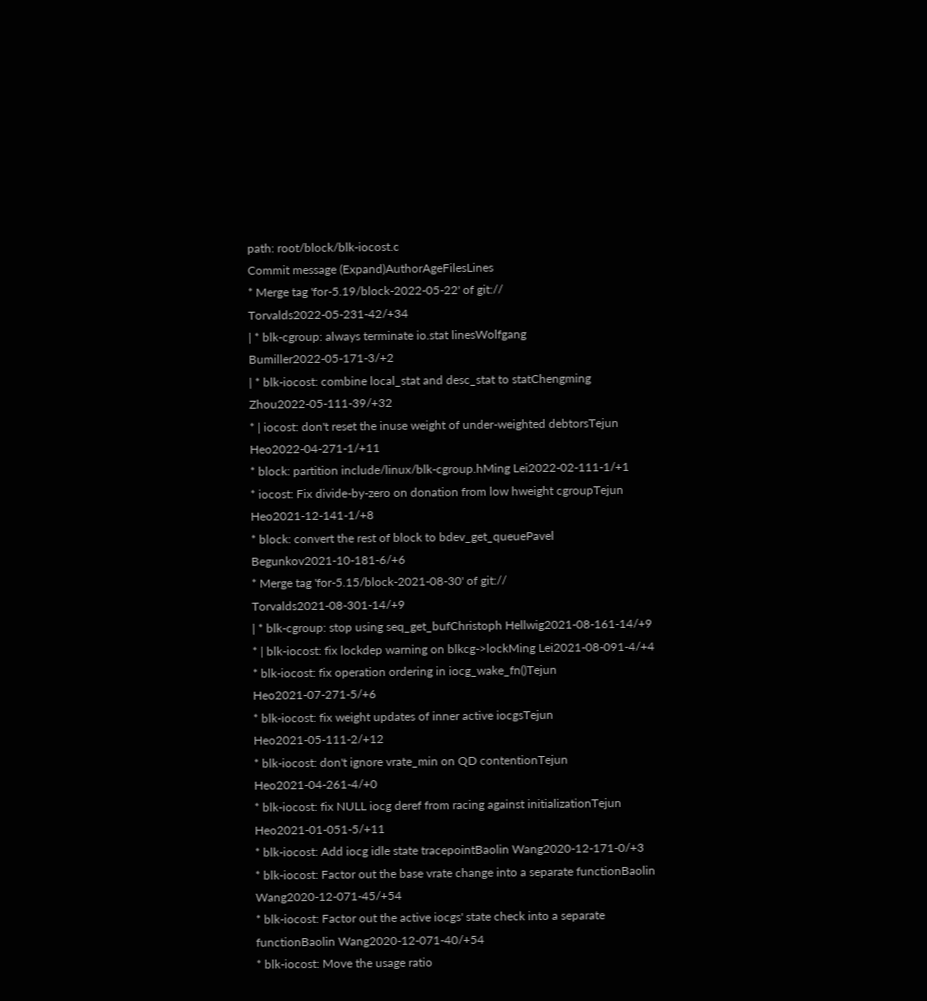path: root/block/blk-iocost.c
Commit message (Expand)AuthorAgeFilesLines
* Merge tag 'for-5.19/block-2022-05-22' of git:// Torvalds2022-05-231-42/+34
| * blk-cgroup: always terminate io.stat linesWolfgang Bumiller2022-05-171-3/+2
| * blk-iocost: combine local_stat and desc_stat to statChengming Zhou2022-05-111-39/+32
* | iocost: don't reset the inuse weight of under-weighted debtorsTejun Heo2022-04-271-1/+11
* block: partition include/linux/blk-cgroup.hMing Lei2022-02-111-1/+1
* iocost: Fix divide-by-zero on donation from low hweight cgroupTejun Heo2021-12-141-1/+8
* block: convert the rest of block to bdev_get_queuePavel Begunkov2021-10-181-6/+6
* Merge tag 'for-5.15/block-2021-08-30' of git:// Torvalds2021-08-301-14/+9
| * blk-cgroup: stop using seq_get_bufChristoph Hellwig2021-08-161-14/+9
* | blk-iocost: fix lockdep warning on blkcg->lockMing Lei2021-08-091-4/+4
* blk-iocost: fix operation ordering in iocg_wake_fn()Tejun Heo2021-07-271-5/+6
* blk-iocost: fix weight updates of inner active iocgsTejun Heo2021-05-111-2/+12
* blk-iocost: don't ignore vrate_min on QD contentionTejun Heo2021-04-261-4/+0
* blk-iocost: fix NULL iocg deref from racing against initializationTejun Heo2021-01-051-5/+11
* blk-iocost: Add iocg idle state tracepointBaolin Wang2020-12-171-0/+3
* blk-iocost: Factor out the base vrate change into a separate functionBaolin Wang2020-12-071-45/+54
* blk-iocost: Factor out the active iocgs' state check into a separate functionBaolin Wang2020-12-071-40/+54
* blk-iocost: Move the usage ratio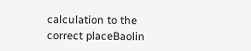calculation to the correct placeBaolin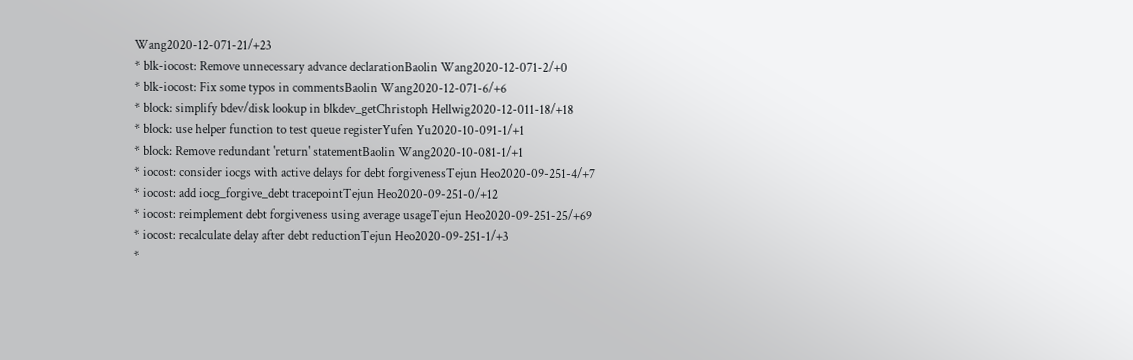Wang2020-12-071-21/+23
* blk-iocost: Remove unnecessary advance declarationBaolin Wang2020-12-071-2/+0
* blk-iocost: Fix some typos in commentsBaolin Wang2020-12-071-6/+6
* block: simplify bdev/disk lookup in blkdev_getChristoph Hellwig2020-12-011-18/+18
* block: use helper function to test queue registerYufen Yu2020-10-091-1/+1
* block: Remove redundant 'return' statementBaolin Wang2020-10-081-1/+1
* iocost: consider iocgs with active delays for debt forgivenessTejun Heo2020-09-251-4/+7
* iocost: add iocg_forgive_debt tracepointTejun Heo2020-09-251-0/+12
* iocost: reimplement debt forgiveness using average usageTejun Heo2020-09-251-25/+69
* iocost: recalculate delay after debt reductionTejun Heo2020-09-251-1/+3
*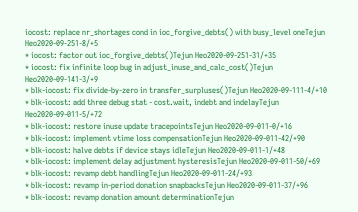iocost: replace nr_shortages cond in ioc_forgive_debts() with busy_level oneTejun Heo2020-09-251-8/+5
* iocost: factor out ioc_forgive_debts()Tejun Heo2020-09-251-31/+35
* iocost: fix infinite loop bug in adjust_inuse_and_calc_cost()Tejun Heo2020-09-141-3/+9
* blk-iocost: fix divide-by-zero in transfer_surpluses()Tejun Heo2020-09-111-4/+10
* blk-iocost: add three debug stat - cost.wait, indebt and indelayTejun Heo2020-09-011-5/+72
* blk-iocost: restore inuse update tracepointsTejun Heo2020-09-011-0/+16
* blk-iocost: implement vtime loss compensationTejun Heo2020-09-011-42/+90
* blk-iocost: halve debts if device stays idleTejun Heo2020-09-011-1/+48
* blk-iocost: implement delay adjustment hysteresisTejun Heo2020-09-011-50/+69
* blk-iocost: revamp debt handlingTejun Heo2020-09-011-24/+93
* blk-iocost: revamp in-period donation snapbacksTejun Heo2020-09-011-37/+96
* blk-iocost: revamp donation amount determinationTejun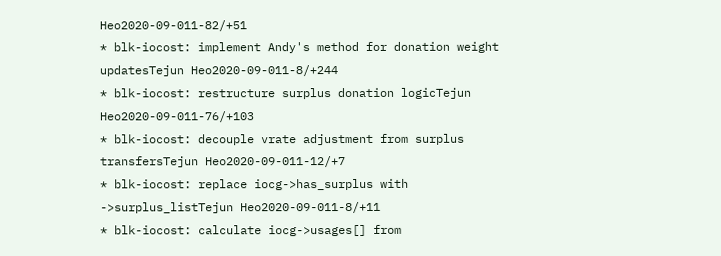Heo2020-09-011-82/+51
* blk-iocost: implement Andy's method for donation weight updatesTejun Heo2020-09-011-8/+244
* blk-iocost: restructure surplus donation logicTejun Heo2020-09-011-76/+103
* blk-iocost: decouple vrate adjustment from surplus transfersTejun Heo2020-09-011-12/+7
* blk-iocost: replace iocg->has_surplus with ->surplus_listTejun Heo2020-09-011-8/+11
* blk-iocost: calculate iocg->usages[] from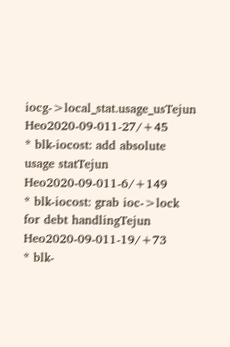iocg->local_stat.usage_usTejun Heo2020-09-011-27/+45
* blk-iocost: add absolute usage statTejun Heo2020-09-011-6/+149
* blk-iocost: grab ioc->lock for debt handlingTejun Heo2020-09-011-19/+73
* blk-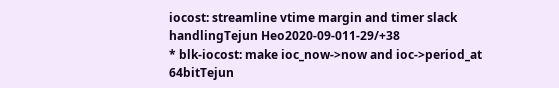iocost: streamline vtime margin and timer slack handlingTejun Heo2020-09-011-29/+38
* blk-iocost: make ioc_now->now and ioc->period_at 64bitTejun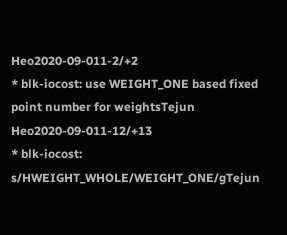Heo2020-09-011-2/+2
* blk-iocost: use WEIGHT_ONE based fixed point number for weightsTejun Heo2020-09-011-12/+13
* blk-iocost: s/HWEIGHT_WHOLE/WEIGHT_ONE/gTejun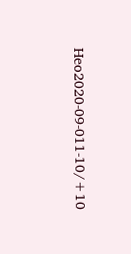Heo2020-09-011-10/+10